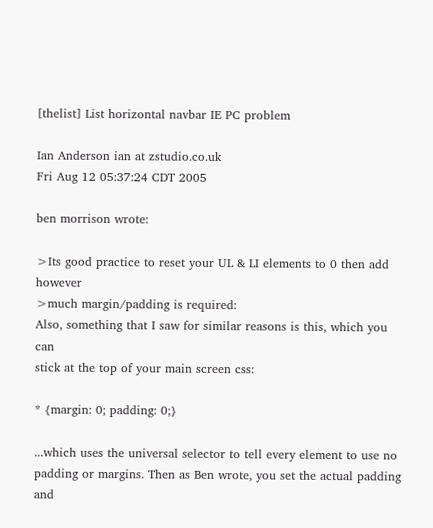[thelist] List horizontal navbar IE PC problem

Ian Anderson ian at zstudio.co.uk
Fri Aug 12 05:37:24 CDT 2005

ben morrison wrote:

>Its good practice to reset your UL & LI elements to 0 then add however
>much margin/padding is required:
Also, something that I saw for similar reasons is this, which you can
stick at the top of your main screen css:

* {margin: 0; padding: 0;}

...which uses the universal selector to tell every element to use no
padding or margins. Then as Ben wrote, you set the actual padding and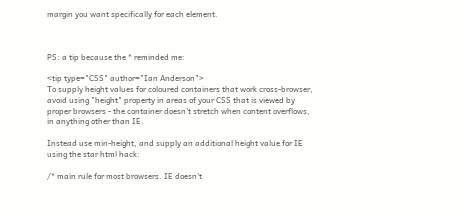margin you want specifically for each element.



PS: a tip because the * reminded me:

<tip type="CSS" author="Ian Anderson">
To supply height values for coloured containers that work cross-browser,
avoid using "height" property in areas of your CSS that is viewed by
proper browsers - the container doesn't stretch when content overflows,
in anything other than IE.

Instead use min-height, and supply an additional height value for IE
using the star html hack:

/* main rule for most browsers. IE doesn't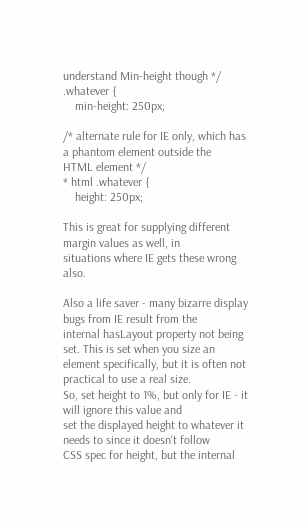understand Min-height though */
.whatever {
    min-height: 250px;

/* alternate rule for IE only, which has a phantom element outside the
HTML element */
* html .whatever {
    height: 250px;

This is great for supplying different margin values as well, in
situations where IE gets these wrong also.

Also a life saver - many bizarre display bugs from IE result from the
internal hasLayout property not being set. This is set when you size an
element specifically, but it is often not practical to use a real size.
So, set height to 1%, but only for IE - it will ignore this value and
set the displayed height to whatever it needs to since it doesn't follow
CSS spec for height, but the internal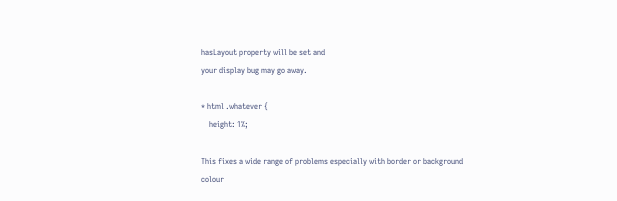hasLayout property will be set and
your display bug may go away.

* html .whatever {
    height: 1%;

This fixes a wide range of problems especially with border or background
colour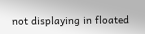not displaying in floated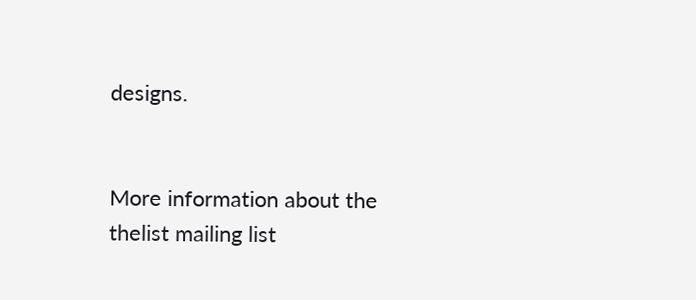designs.


More information about the thelist mailing list